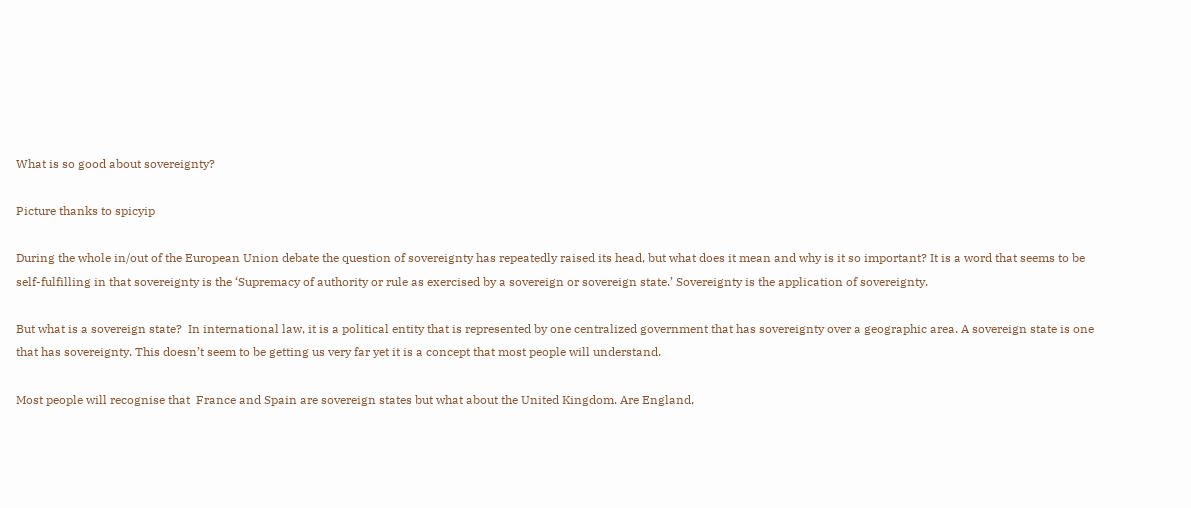What is so good about sovereignty?

Picture thanks to spicyip

During the whole in/out of the European Union debate the question of sovereignty has repeatedly raised its head, but what does it mean and why is it so important? It is a word that seems to be self-fulfilling in that sovereignty is the ‘Supremacy of authority or rule as exercised by a sovereign or sovereign state.’ Sovereignty is the application of sovereignty.

But what is a sovereign state?  In international law, it is a political entity that is represented by one centralized government that has sovereignty over a geographic area. A sovereign state is one that has sovereignty. This doesn’t seem to be getting us very far yet it is a concept that most people will understand.

Most people will recognise that  France and Spain are sovereign states but what about the United Kingdom. Are England,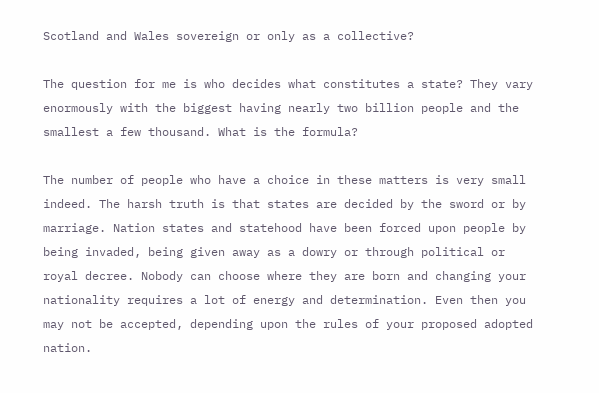Scotland and Wales sovereign or only as a collective?

The question for me is who decides what constitutes a state? They vary enormously with the biggest having nearly two billion people and the smallest a few thousand. What is the formula?

The number of people who have a choice in these matters is very small indeed. The harsh truth is that states are decided by the sword or by marriage. Nation states and statehood have been forced upon people by being invaded, being given away as a dowry or through political or royal decree. Nobody can choose where they are born and changing your nationality requires a lot of energy and determination. Even then you may not be accepted, depending upon the rules of your proposed adopted nation.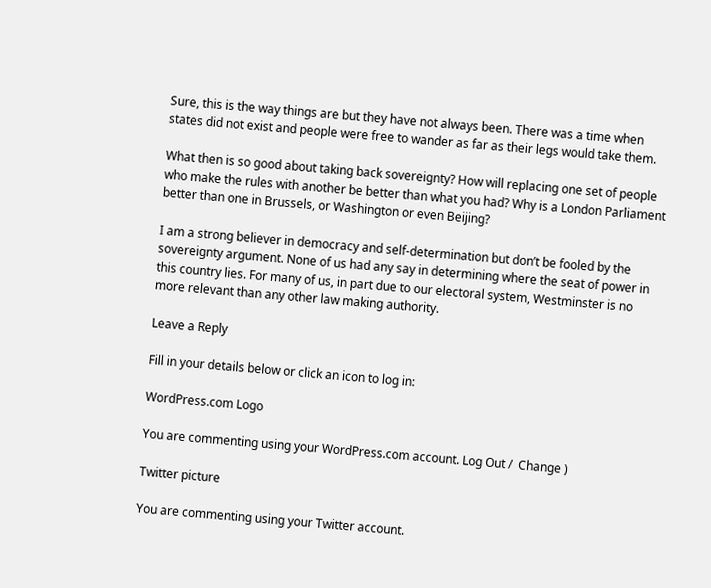Sure, this is the way things are but they have not always been. There was a time when states did not exist and people were free to wander as far as their legs would take them.

What then is so good about taking back sovereignty? How will replacing one set of people who make the rules with another be better than what you had? Why is a London Parliament better than one in Brussels, or Washington or even Beijing?

I am a strong believer in democracy and self-determination but don’t be fooled by the sovereignty argument. None of us had any say in determining where the seat of power in this country lies. For many of us, in part due to our electoral system, Westminster is no more relevant than any other law making authority.

Leave a Reply

Fill in your details below or click an icon to log in:

WordPress.com Logo

You are commenting using your WordPress.com account. Log Out /  Change )

Twitter picture

You are commenting using your Twitter account.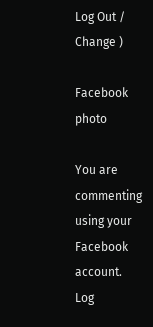Log Out /  Change )

Facebook photo

You are commenting using your Facebook account. Log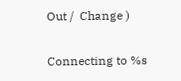Out /  Change )

Connecting to %s